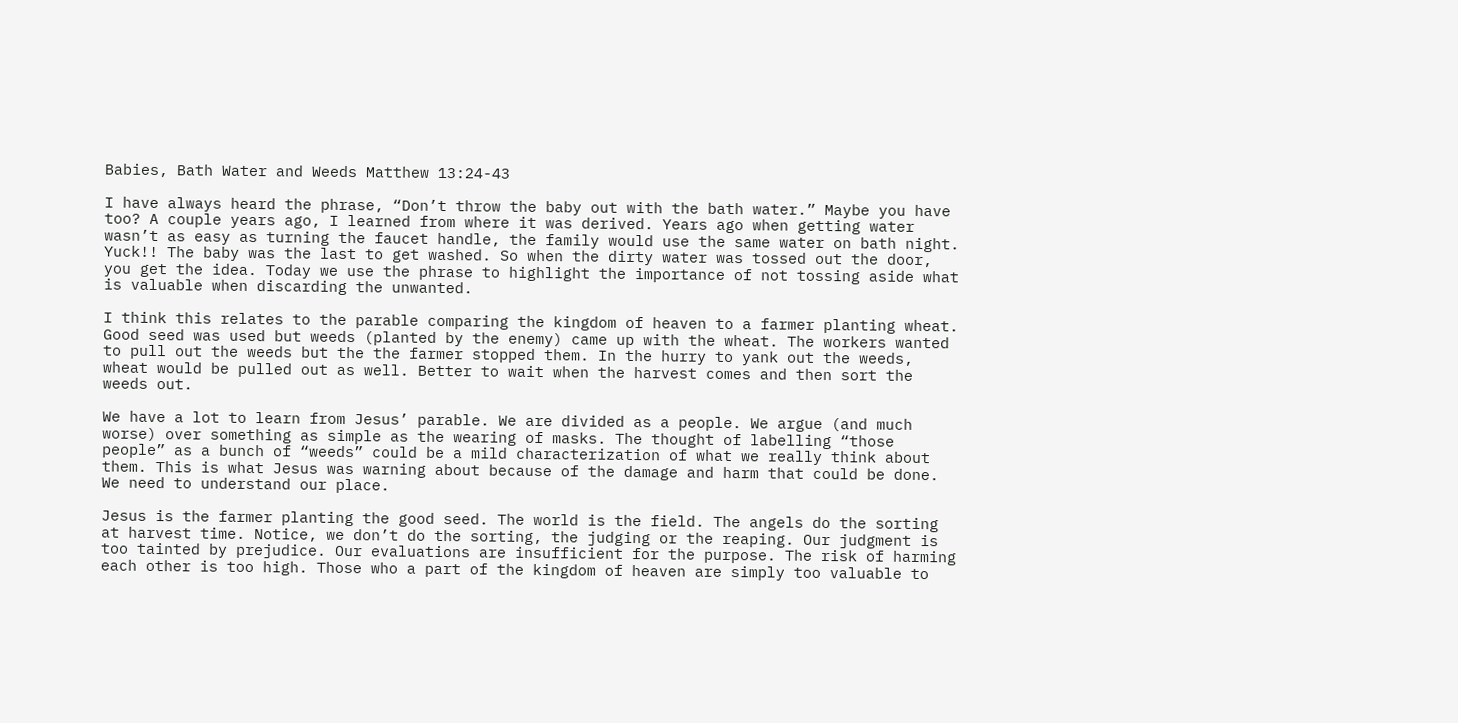Babies, Bath Water and Weeds Matthew 13:24-43

I have always heard the phrase, “Don’t throw the baby out with the bath water.” Maybe you have too? A couple years ago, I learned from where it was derived. Years ago when getting water wasn’t as easy as turning the faucet handle, the family would use the same water on bath night. Yuck!! The baby was the last to get washed. So when the dirty water was tossed out the door, you get the idea. Today we use the phrase to highlight the importance of not tossing aside what is valuable when discarding the unwanted.

I think this relates to the parable comparing the kingdom of heaven to a farmer planting wheat. Good seed was used but weeds (planted by the enemy) came up with the wheat. The workers wanted to pull out the weeds but the the farmer stopped them. In the hurry to yank out the weeds, wheat would be pulled out as well. Better to wait when the harvest comes and then sort the weeds out.

We have a lot to learn from Jesus’ parable. We are divided as a people. We argue (and much worse) over something as simple as the wearing of masks. The thought of labelling “those people” as a bunch of “weeds” could be a mild characterization of what we really think about them. This is what Jesus was warning about because of the damage and harm that could be done. We need to understand our place.

Jesus is the farmer planting the good seed. The world is the field. The angels do the sorting at harvest time. Notice, we don’t do the sorting, the judging or the reaping. Our judgment is too tainted by prejudice. Our evaluations are insufficient for the purpose. The risk of harming each other is too high. Those who a part of the kingdom of heaven are simply too valuable to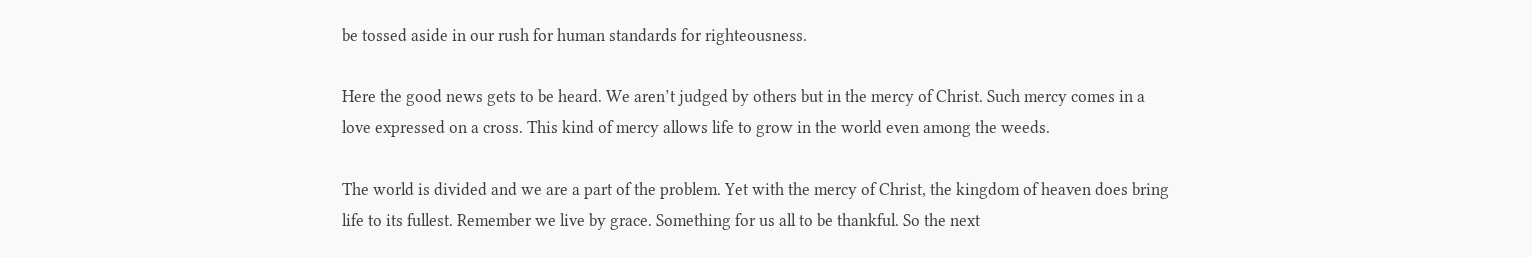be tossed aside in our rush for human standards for righteousness.

Here the good news gets to be heard. We aren’t judged by others but in the mercy of Christ. Such mercy comes in a love expressed on a cross. This kind of mercy allows life to grow in the world even among the weeds.

The world is divided and we are a part of the problem. Yet with the mercy of Christ, the kingdom of heaven does bring life to its fullest. Remember we live by grace. Something for us all to be thankful. So the next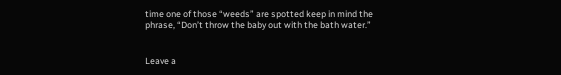time one of those “weeds” are spotted keep in mind the phrase, “Don’t throw the baby out with the bath water.”


Leave a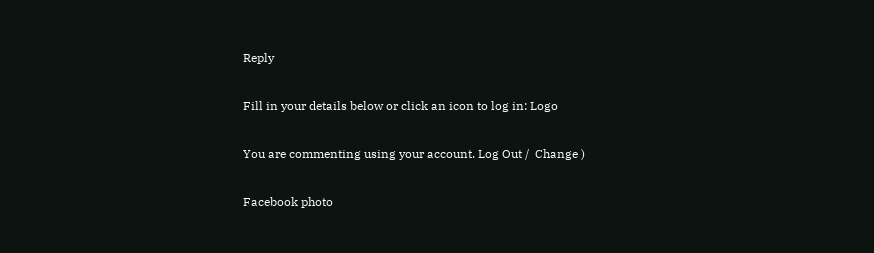Reply

Fill in your details below or click an icon to log in: Logo

You are commenting using your account. Log Out /  Change )

Facebook photo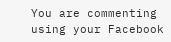You are commenting using your Facebook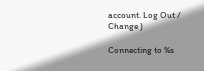account. Log Out /  Change )

Connecting to %s